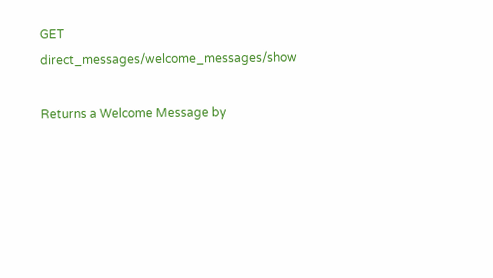GET direct_messages/welcome_messages/show

Returns a Welcome Message by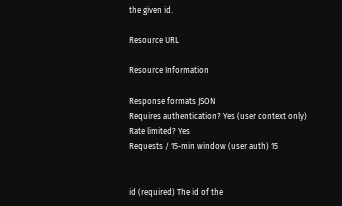the given id.

Resource URL

Resource Information

Response formats JSON
Requires authentication? Yes (user context only)
Rate limited? Yes
Requests / 15-min window (user auth) 15


id (required) The id of the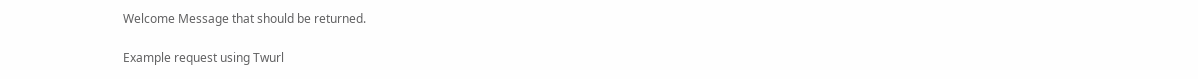Welcome Message that should be returned.

Example request using Twurl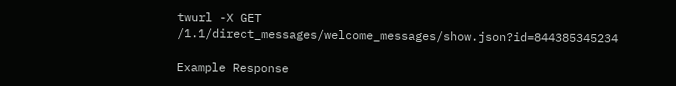twurl -X GET /1.1/direct_messages/welcome_messages/show.json?id=844385345234

Example Response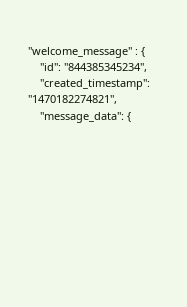"welcome_message" : {
    "id": "844385345234",
    "created_timestamp": "1470182274821",
    "message_data": {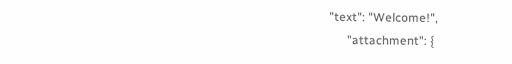"text": "Welcome!",
      "attachment": {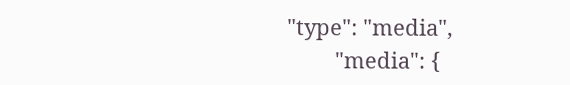"type": "media",
        "media": {